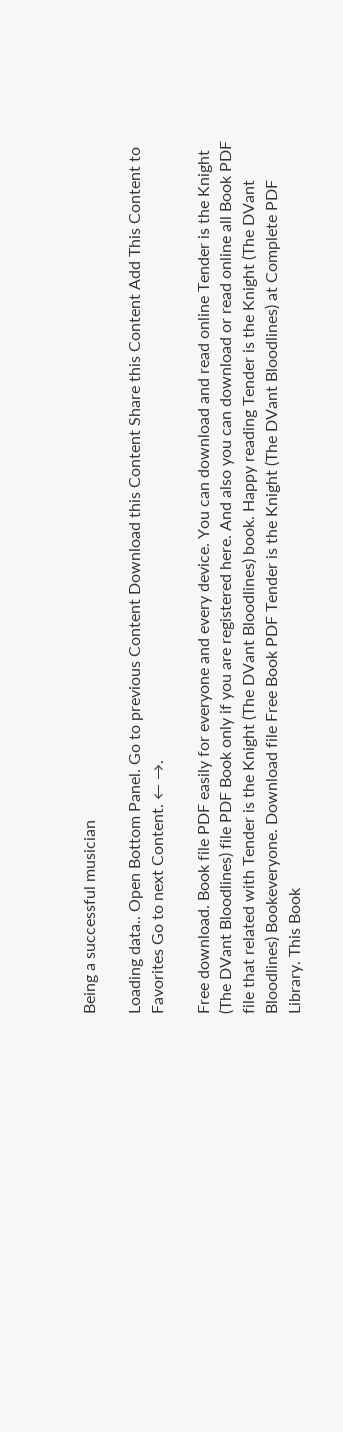Being a successful musician

Loading data.. Open Bottom Panel. Go to previous Content Download this Content Share this Content Add This Content to Favorites Go to next Content. ← →.

Free download. Book file PDF easily for everyone and every device. You can download and read online Tender is the Knight (The DVant Bloodlines) file PDF Book only if you are registered here. And also you can download or read online all Book PDF file that related with Tender is the Knight (The DVant Bloodlines) book. Happy reading Tender is the Knight (The DVant Bloodlines) Bookeveryone. Download file Free Book PDF Tender is the Knight (The DVant Bloodlines) at Complete PDF Library. This Book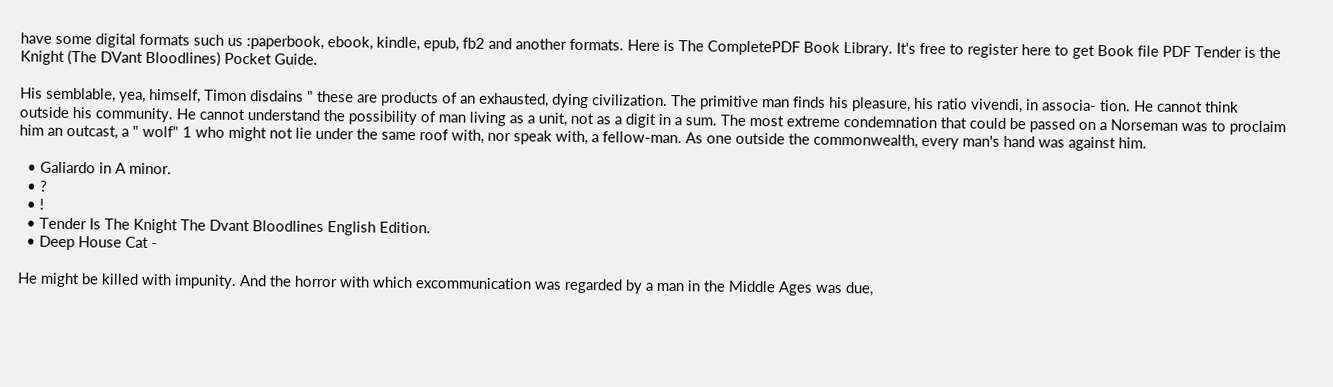have some digital formats such us :paperbook, ebook, kindle, epub, fb2 and another formats. Here is The CompletePDF Book Library. It's free to register here to get Book file PDF Tender is the Knight (The DVant Bloodlines) Pocket Guide.

His semblable, yea, himself, Timon disdains " these are products of an exhausted, dying civilization. The primitive man finds his pleasure, his ratio vivendi, in associa- tion. He cannot think outside his community. He cannot understand the possibility of man living as a unit, not as a digit in a sum. The most extreme condemnation that could be passed on a Norseman was to proclaim him an outcast, a " wolf" 1 who might not lie under the same roof with, nor speak with, a fellow-man. As one outside the commonwealth, every man's hand was against him.

  • Galiardo in A minor.
  • ?
  • !
  • Tender Is The Knight The Dvant Bloodlines English Edition.
  • Deep House Cat -

He might be killed with impunity. And the horror with which excommunication was regarded by a man in the Middle Ages was due,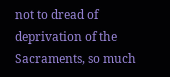not to dread of deprivation of the Sacraments, so much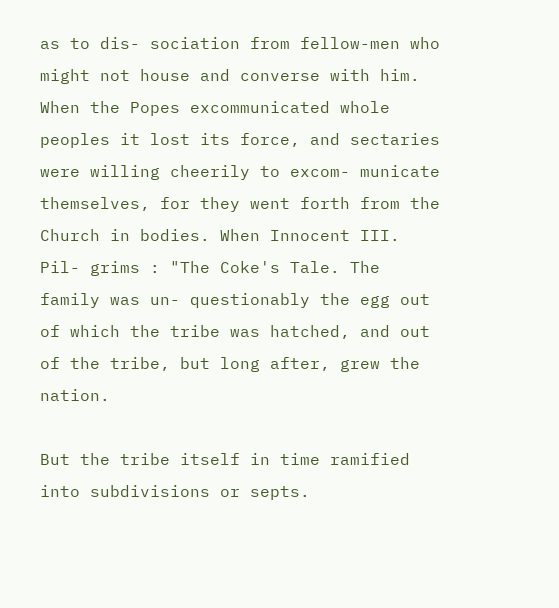as to dis- sociation from fellow-men who might not house and converse with him. When the Popes excommunicated whole peoples it lost its force, and sectaries were willing cheerily to excom- municate themselves, for they went forth from the Church in bodies. When Innocent III. Pil- grims : "The Coke's Tale. The family was un- questionably the egg out of which the tribe was hatched, and out of the tribe, but long after, grew the nation.

But the tribe itself in time ramified into subdivisions or septs.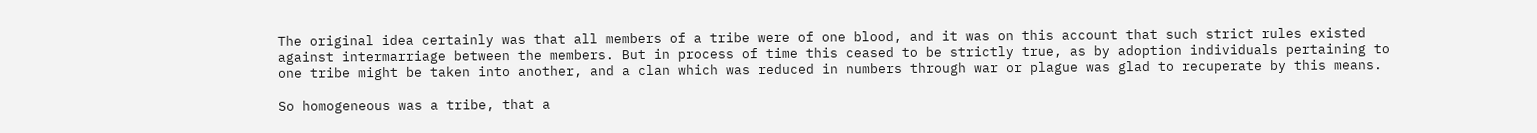The original idea certainly was that all members of a tribe were of one blood, and it was on this account that such strict rules existed against intermarriage between the members. But in process of time this ceased to be strictly true, as by adoption individuals pertaining to one tribe might be taken into another, and a clan which was reduced in numbers through war or plague was glad to recuperate by this means.

So homogeneous was a tribe, that a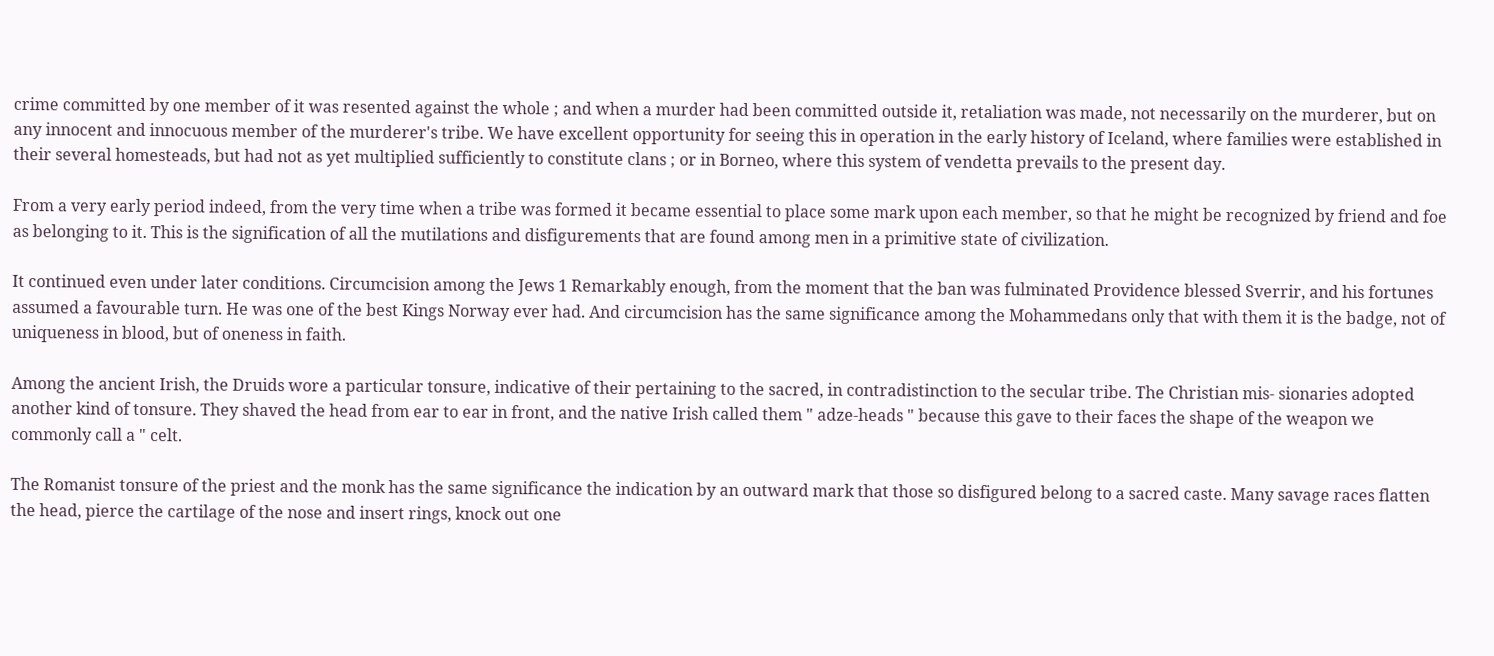crime committed by one member of it was resented against the whole ; and when a murder had been committed outside it, retaliation was made, not necessarily on the murderer, but on any innocent and innocuous member of the murderer's tribe. We have excellent opportunity for seeing this in operation in the early history of Iceland, where families were established in their several homesteads, but had not as yet multiplied sufficiently to constitute clans ; or in Borneo, where this system of vendetta prevails to the present day.

From a very early period indeed, from the very time when a tribe was formed it became essential to place some mark upon each member, so that he might be recognized by friend and foe as belonging to it. This is the signification of all the mutilations and disfigurements that are found among men in a primitive state of civilization.

It continued even under later conditions. Circumcision among the Jews 1 Remarkably enough, from the moment that the ban was fulminated Providence blessed Sverrir, and his fortunes assumed a favourable turn. He was one of the best Kings Norway ever had. And circumcision has the same significance among the Mohammedans only that with them it is the badge, not of uniqueness in blood, but of oneness in faith.

Among the ancient Irish, the Druids wore a particular tonsure, indicative of their pertaining to the sacred, in contradistinction to the secular tribe. The Christian mis- sionaries adopted another kind of tonsure. They shaved the head from ear to ear in front, and the native Irish called them " adze-heads " because this gave to their faces the shape of the weapon we commonly call a " celt.

The Romanist tonsure of the priest and the monk has the same significance the indication by an outward mark that those so disfigured belong to a sacred caste. Many savage races flatten the head, pierce the cartilage of the nose and insert rings, knock out one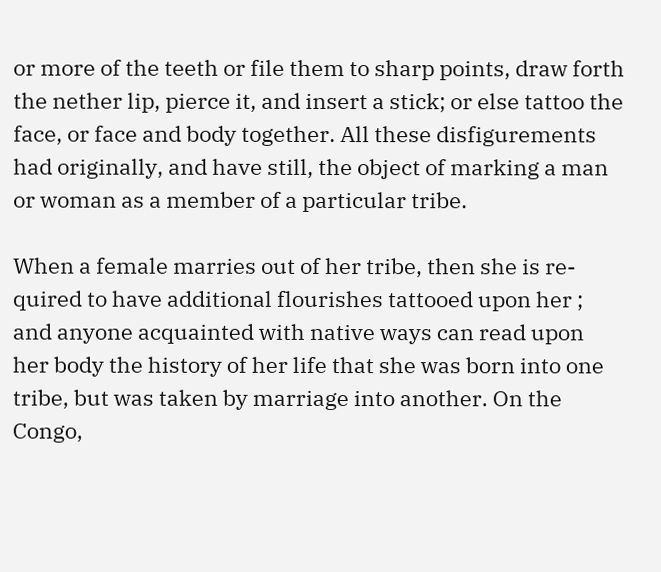or more of the teeth or file them to sharp points, draw forth the nether lip, pierce it, and insert a stick; or else tattoo the face, or face and body together. All these disfigurements had originally, and have still, the object of marking a man or woman as a member of a particular tribe.

When a female marries out of her tribe, then she is re- quired to have additional flourishes tattooed upon her ; and anyone acquainted with native ways can read upon her body the history of her life that she was born into one tribe, but was taken by marriage into another. On the Congo,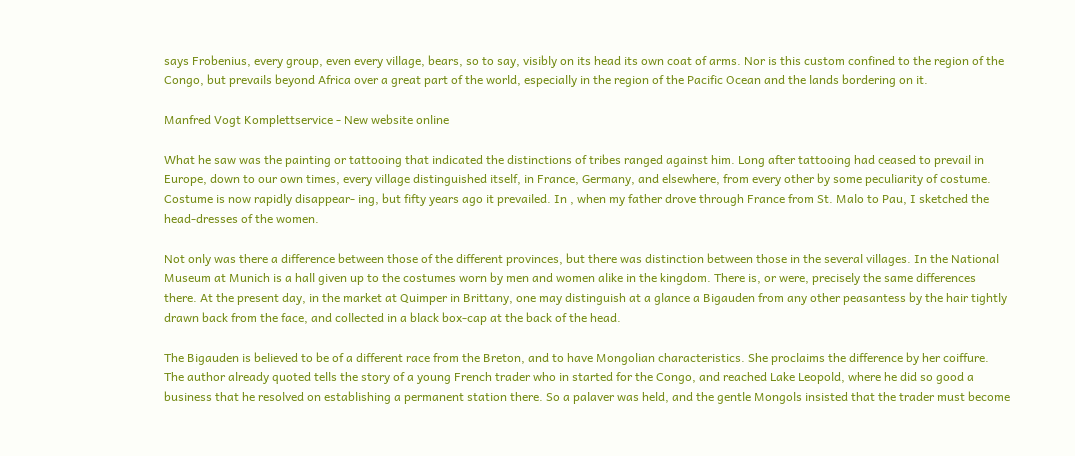says Frobenius, every group, even every village, bears, so to say, visibly on its head its own coat of arms. Nor is this custom confined to the region of the Congo, but prevails beyond Africa over a great part of the world, especially in the region of the Pacific Ocean and the lands bordering on it.

Manfred Vogt Komplettservice - New website online

What he saw was the painting or tattooing that indicated the distinctions of tribes ranged against him. Long after tattooing had ceased to prevail in Europe, down to our own times, every village distinguished itself, in France, Germany, and elsewhere, from every other by some peculiarity of costume. Costume is now rapidly disappear- ing, but fifty years ago it prevailed. In , when my father drove through France from St. Malo to Pau, I sketched the head-dresses of the women.

Not only was there a difference between those of the different provinces, but there was distinction between those in the several villages. In the National Museum at Munich is a hall given up to the costumes worn by men and women alike in the kingdom. There is, or were, precisely the same differences there. At the present day, in the market at Quimper in Brittany, one may distinguish at a glance a Bigauden from any other peasantess by the hair tightly drawn back from the face, and collected in a black box-cap at the back of the head.

The Bigauden is believed to be of a different race from the Breton, and to have Mongolian characteristics. She proclaims the difference by her coiffure. The author already quoted tells the story of a young French trader who in started for the Congo, and reached Lake Leopold, where he did so good a business that he resolved on establishing a permanent station there. So a palaver was held, and the gentle Mongols insisted that the trader must become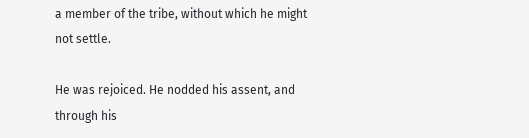a member of the tribe, without which he might not settle.

He was rejoiced. He nodded his assent, and through his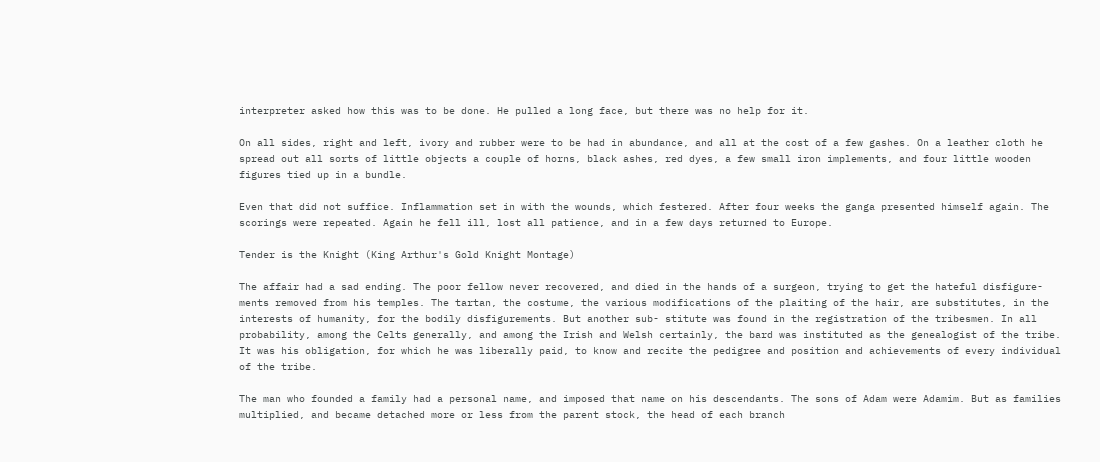interpreter asked how this was to be done. He pulled a long face, but there was no help for it.

On all sides, right and left, ivory and rubber were to be had in abundance, and all at the cost of a few gashes. On a leather cloth he spread out all sorts of little objects a couple of horns, black ashes, red dyes, a few small iron implements, and four little wooden figures tied up in a bundle.

Even that did not suffice. Inflammation set in with the wounds, which festered. After four weeks the ganga presented himself again. The scorings were repeated. Again he fell ill, lost all patience, and in a few days returned to Europe.

Tender is the Knight (King Arthur's Gold Knight Montage)

The affair had a sad ending. The poor fellow never recovered, and died in the hands of a surgeon, trying to get the hateful disfigure- ments removed from his temples. The tartan, the costume, the various modifications of the plaiting of the hair, are substitutes, in the interests of humanity, for the bodily disfigurements. But another sub- stitute was found in the registration of the tribesmen. In all probability, among the Celts generally, and among the Irish and Welsh certainly, the bard was instituted as the genealogist of the tribe. It was his obligation, for which he was liberally paid, to know and recite the pedigree and position and achievements of every individual of the tribe.

The man who founded a family had a personal name, and imposed that name on his descendants. The sons of Adam were Adamim. But as families multiplied, and became detached more or less from the parent stock, the head of each branch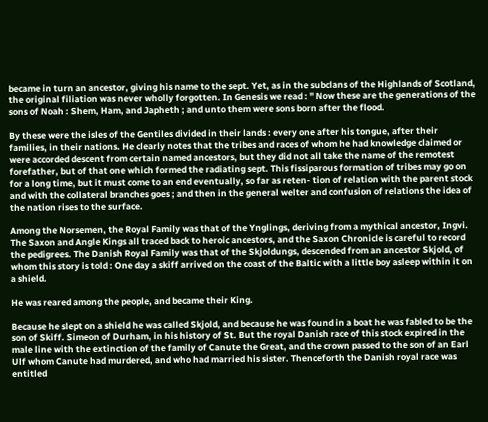became in turn an ancestor, giving his name to the sept. Yet, as in the subclans of the Highlands of Scotland, the original filiation was never wholly forgotten. In Genesis we read : " Now these are the generations of the sons of Noah : Shem, Ham, and Japheth ; and unto them were sons born after the flood.

By these were the isles of the Gentiles divided in their lands : every one after his tongue, after their families, in their nations. He clearly notes that the tribes and races of whom he had knowledge claimed or were accorded descent from certain named ancestors, but they did not all take the name of the remotest forefather, but of that one which formed the radiating sept. This fissiparous formation of tribes may go on for a long time, but it must come to an end eventually, so far as reten- tion of relation with the parent stock and with the collateral branches goes ; and then in the general welter and confusion of relations the idea of the nation rises to the surface.

Among the Norsemen, the Royal Family was that of the Ynglings, deriving from a mythical ancestor, Ingvi. The Saxon and Angle Kings all traced back to heroic ancestors, and the Saxon Chronicle is careful to record the pedigrees. The Danish Royal Family was that of the Skjoldungs, descended from an ancestor Skjold, of whom this story is told : One day a skiff arrived on the coast of the Baltic with a little boy asleep within it on a shield.

He was reared among the people, and became their King.

Because he slept on a shield he was called Skjold, and because he was found in a boat he was fabled to be the son of Skiff. Simeon of Durham, in his history of St. But the royal Danish race of this stock expired in the male line with the extinction of the family of Canute the Great, and the crown passed to the son of an Earl Ulf whom Canute had murdered, and who had married his sister. Thenceforth the Danish royal race was entitled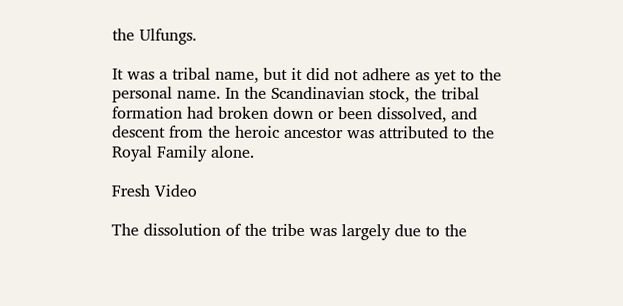the Ulfungs.

It was a tribal name, but it did not adhere as yet to the personal name. In the Scandinavian stock, the tribal formation had broken down or been dissolved, and descent from the heroic ancestor was attributed to the Royal Family alone.

Fresh Video

The dissolution of the tribe was largely due to the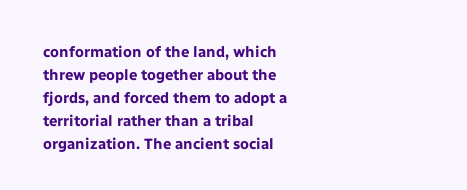conformation of the land, which threw people together about the fjords, and forced them to adopt a territorial rather than a tribal organization. The ancient social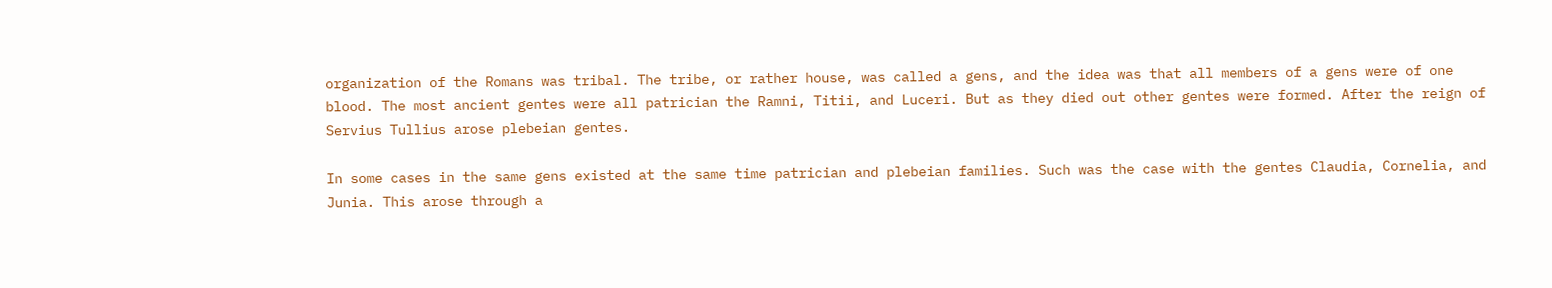organization of the Romans was tribal. The tribe, or rather house, was called a gens, and the idea was that all members of a gens were of one blood. The most ancient gentes were all patrician the Ramni, Titii, and Luceri. But as they died out other gentes were formed. After the reign of Servius Tullius arose plebeian gentes.

In some cases in the same gens existed at the same time patrician and plebeian families. Such was the case with the gentes Claudia, Cornelia, and Junia. This arose through a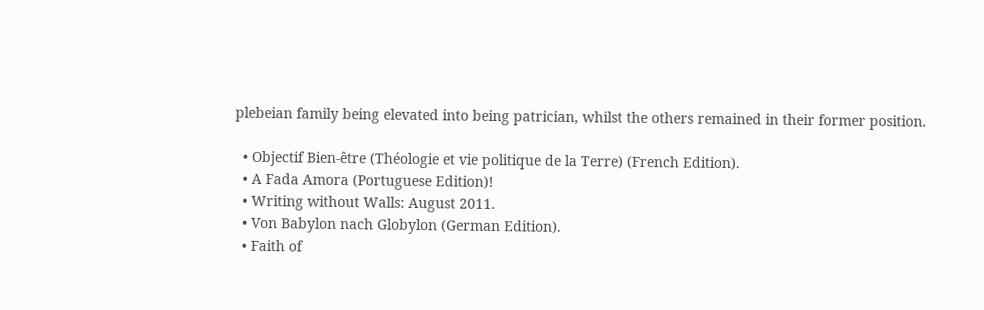plebeian family being elevated into being patrician, whilst the others remained in their former position.

  • Objectif Bien-être (Théologie et vie politique de la Terre) (French Edition).
  • A Fada Amora (Portuguese Edition)!
  • Writing without Walls: August 2011.
  • Von Babylon nach Globylon (German Edition).
  • Faith of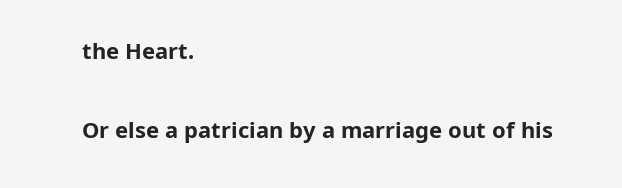the Heart.

Or else a patrician by a marriage out of his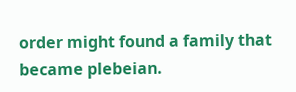order might found a family that became plebeian.